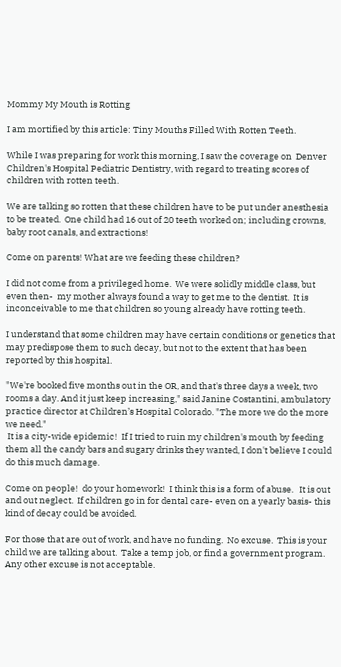Mommy My Mouth is Rotting

I am mortified by this article: Tiny Mouths Filled With Rotten Teeth.

While I was preparing for work this morning, I saw the coverage on  Denver Children's Hospital Pediatric Dentistry, with regard to treating scores of children with rotten teeth.

We are talking so rotten that these children have to be put under anesthesia to be treated.  One child had 16 out of 20 teeth worked on; including crowns, baby root canals, and extractions!

Come on parents! What are we feeding these children?

I did not come from a privileged home.  We were solidly middle class, but even then-  my mother always found a way to get me to the dentist.  It is inconceivable to me that children so young already have rotting teeth.

I understand that some children may have certain conditions or genetics that may predispose them to such decay, but not to the extent that has been reported by this hospital.

"We're booked five months out in the OR, and that's three days a week, two rooms a day. And it just keep increasing," said Janine Costantini, ambulatory practice director at Children’s Hospital Colorado. "The more we do the more we need."
 It is a city-wide epidemic!  If I tried to ruin my children's mouth by feeding them all the candy bars and sugary drinks they wanted, I don't believe I could do this much damage.

Come on people!  do your homework!  I think this is a form of abuse.   It is out and out neglect.  If children go in for dental care- even on a yearly basis- this kind of decay could be avoided.

For those that are out of work, and have no funding.  No excuse.  This is your child we are talking about.  Take a temp job, or find a government program.  Any other excuse is not acceptable.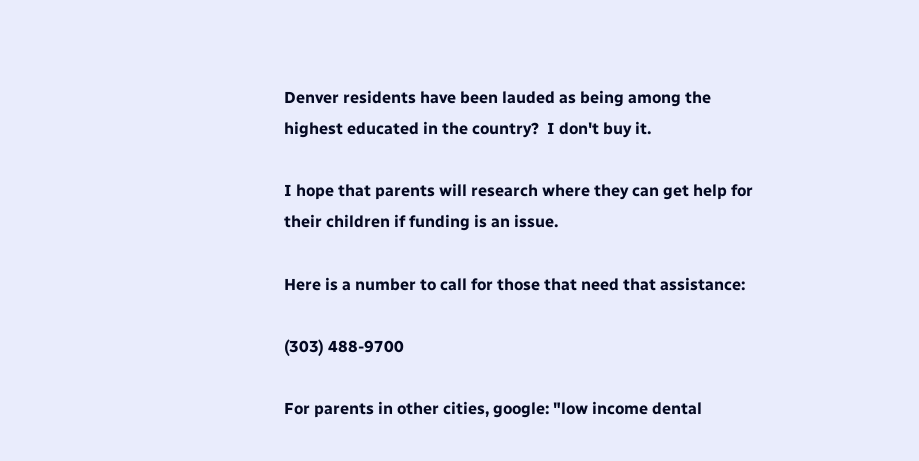Denver residents have been lauded as being among the highest educated in the country?  I don't buy it.

I hope that parents will research where they can get help for their children if funding is an issue.

Here is a number to call for those that need that assistance:

(303) 488-9700

For parents in other cities, google: "low income dental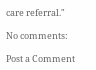care referral."

No comments:

Post a Comment